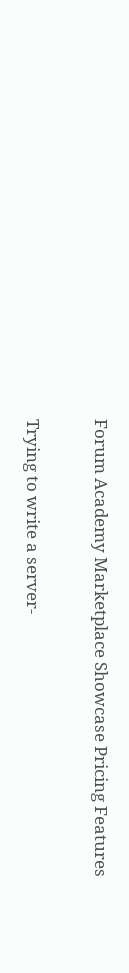Forum Academy Marketplace Showcase Pricing Features

Trying to write a server-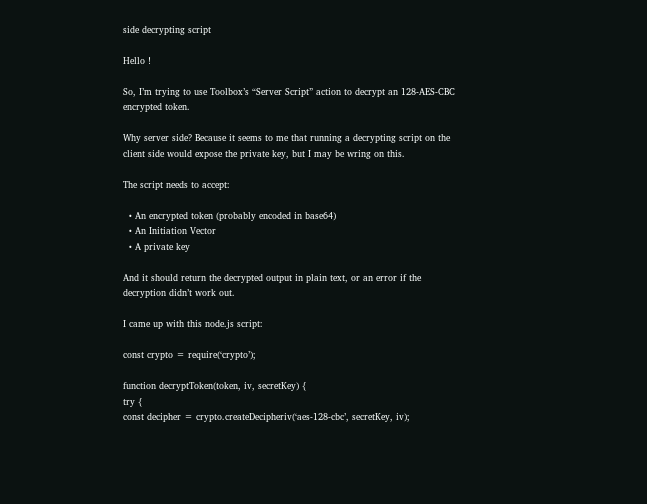side decrypting script

Hello !

So, I’m trying to use Toolbox’s “Server Script” action to decrypt an 128-AES-CBC encrypted token.

Why server side? Because it seems to me that running a decrypting script on the client side would expose the private key, but I may be wring on this.

The script needs to accept:

  • An encrypted token (probably encoded in base64)
  • An Initiation Vector
  • A private key

And it should return the decrypted output in plain text, or an error if the decryption didn’t work out.

I came up with this node.js script:

const crypto = require(‘crypto’);

function decryptToken(token, iv, secretKey) {
try {
const decipher = crypto.createDecipheriv(‘aes-128-cbc’, secretKey, iv);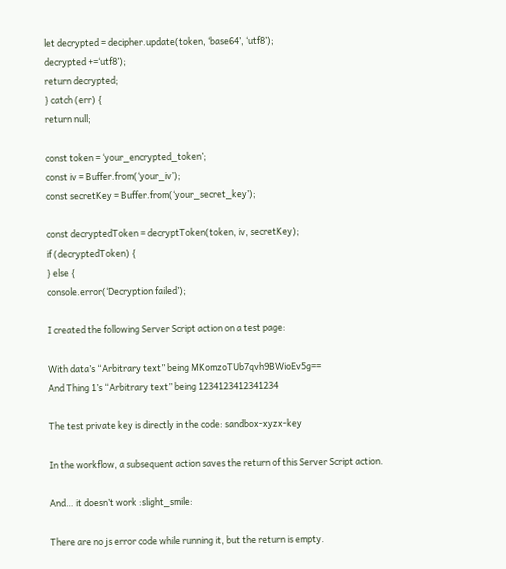let decrypted = decipher.update(token, ‘base64’, ‘utf8’);
decrypted +=‘utf8’);
return decrypted;
} catch (err) {
return null;

const token = ‘your_encrypted_token’;
const iv = Buffer.from(‘your_iv’);
const secretKey = Buffer.from(‘your_secret_key’);

const decryptedToken = decryptToken(token, iv, secretKey);
if (decryptedToken) {
} else {
console.error(‘Decryption failed’);

I created the following Server Script action on a test page:

With data’s “Arbitrary text” being MKomzoTUb7qvh9BWioEv5g==
And Thing 1’s “Arbitrary text” being 1234123412341234

The test private key is directly in the code: sandbox-xyzx-key

In the workflow, a subsequent action saves the return of this Server Script action.

And… it doesn’t work :slight_smile:

There are no js error code while running it, but the return is empty.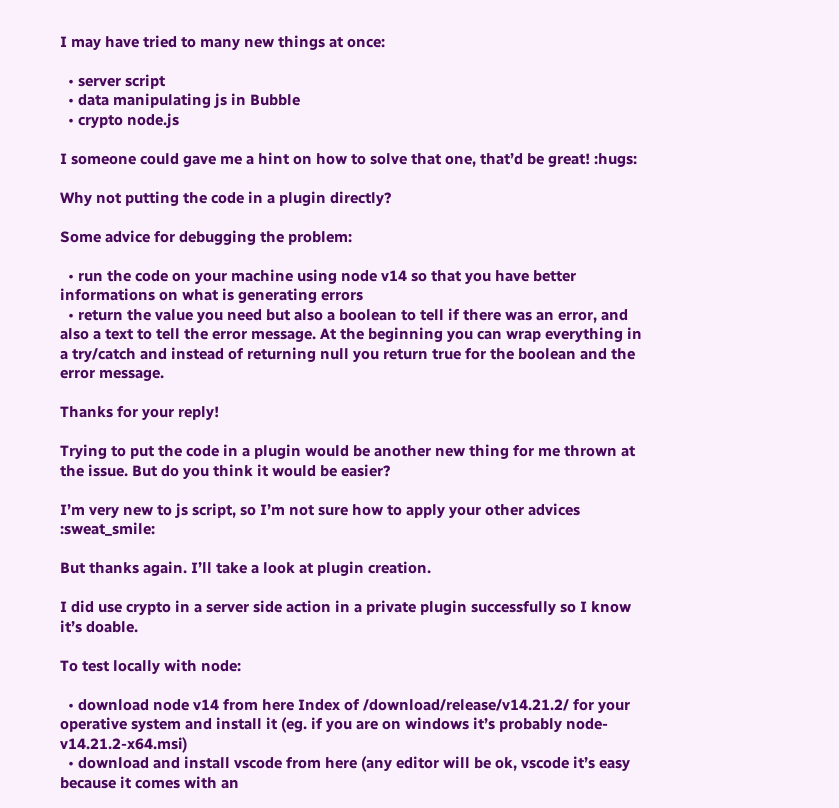I may have tried to many new things at once:

  • server script
  • data manipulating js in Bubble
  • crypto node.js

I someone could gave me a hint on how to solve that one, that’d be great! :hugs:

Why not putting the code in a plugin directly?

Some advice for debugging the problem:

  • run the code on your machine using node v14 so that you have better informations on what is generating errors
  • return the value you need but also a boolean to tell if there was an error, and also a text to tell the error message. At the beginning you can wrap everything in a try/catch and instead of returning null you return true for the boolean and the error message.

Thanks for your reply!

Trying to put the code in a plugin would be another new thing for me thrown at the issue. But do you think it would be easier?

I’m very new to js script, so I’m not sure how to apply your other advices :sweat_smile:

But thanks again. I’ll take a look at plugin creation.

I did use crypto in a server side action in a private plugin successfully so I know it’s doable.

To test locally with node:

  • download node v14 from here Index of /download/release/v14.21.2/ for your operative system and install it (eg. if you are on windows it’s probably node-v14.21.2-x64.msi)
  • download and install vscode from here (any editor will be ok, vscode it’s easy because it comes with an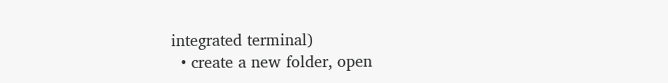integrated terminal)
  • create a new folder, open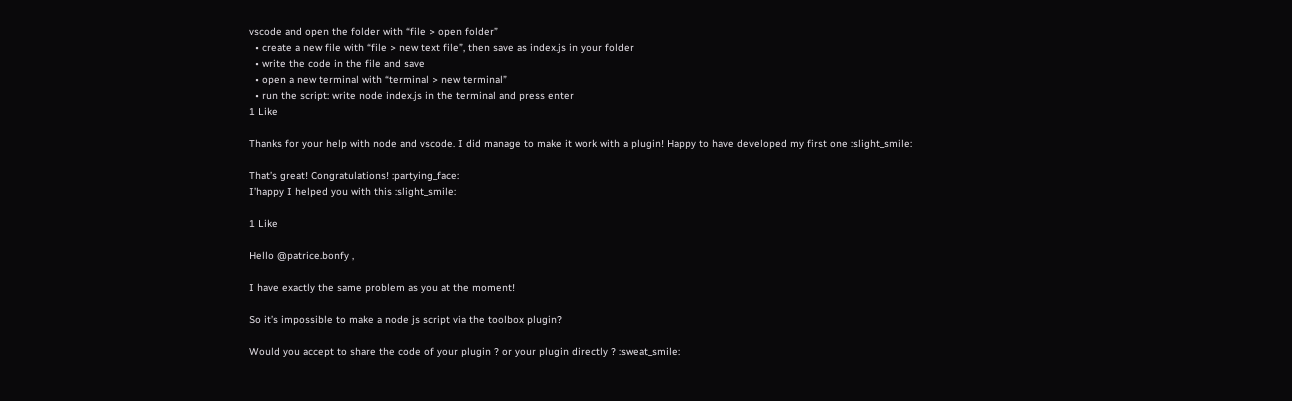vscode and open the folder with “file > open folder”
  • create a new file with “file > new text file”, then save as index.js in your folder
  • write the code in the file and save
  • open a new terminal with “terminal > new terminal”
  • run the script: write node index.js in the terminal and press enter
1 Like

Thanks for your help with node and vscode. I did manage to make it work with a plugin! Happy to have developed my first one :slight_smile:

That’s great! Congratulations! :partying_face:
I’happy I helped you with this :slight_smile:

1 Like

Hello @patrice.bonfy ,

I have exactly the same problem as you at the moment!

So it’s impossible to make a node js script via the toolbox plugin?

Would you accept to share the code of your plugin ? or your plugin directly ? :sweat_smile: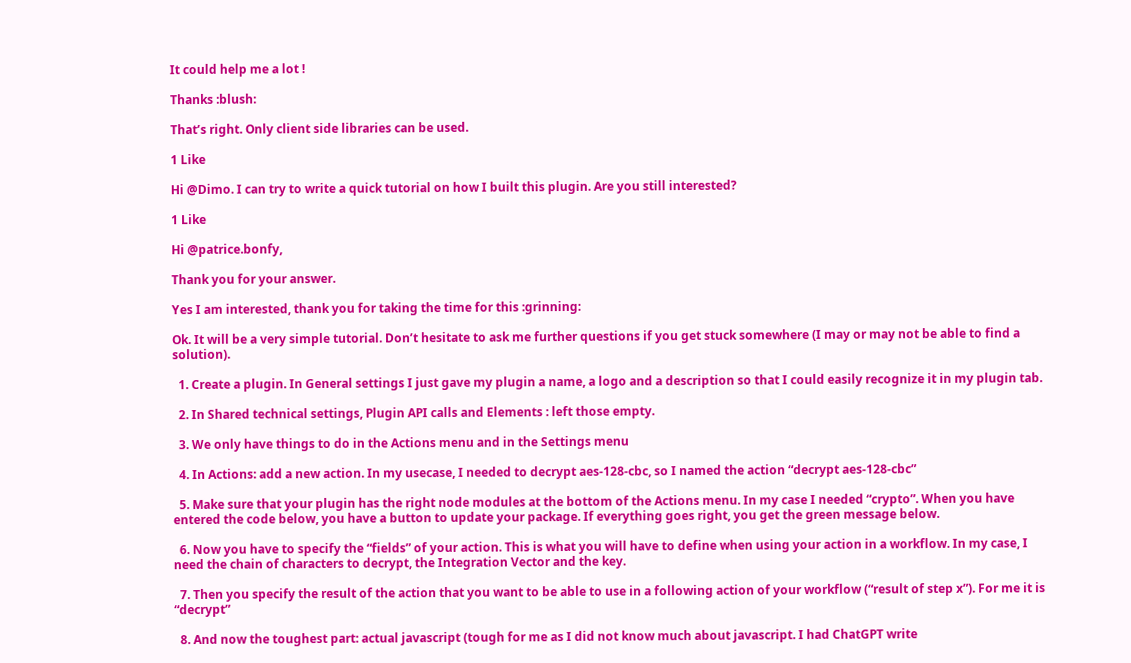It could help me a lot !

Thanks :blush:

That’s right. Only client side libraries can be used.

1 Like

Hi @Dimo. I can try to write a quick tutorial on how I built this plugin. Are you still interested?

1 Like

Hi @patrice.bonfy,

Thank you for your answer.

Yes I am interested, thank you for taking the time for this :grinning:

Ok. It will be a very simple tutorial. Don’t hesitate to ask me further questions if you get stuck somewhere (I may or may not be able to find a solution).

  1. Create a plugin. In General settings I just gave my plugin a name, a logo and a description so that I could easily recognize it in my plugin tab.

  2. In Shared technical settings, Plugin API calls and Elements : left those empty.

  3. We only have things to do in the Actions menu and in the Settings menu

  4. In Actions: add a new action. In my usecase, I needed to decrypt aes-128-cbc, so I named the action “decrypt aes-128-cbc”

  5. Make sure that your plugin has the right node modules at the bottom of the Actions menu. In my case I needed “crypto”. When you have entered the code below, you have a button to update your package. If everything goes right, you get the green message below.

  6. Now you have to specify the “fields” of your action. This is what you will have to define when using your action in a workflow. In my case, I need the chain of characters to decrypt, the Integration Vector and the key.

  7. Then you specify the result of the action that you want to be able to use in a following action of your workflow (“result of step x”). For me it is “decrypt”

  8. And now the toughest part: actual javascript (tough for me as I did not know much about javascript. I had ChatGPT write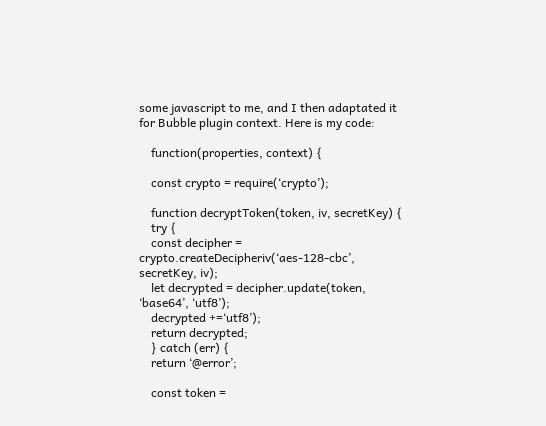some javascript to me, and I then adaptated it for Bubble plugin context. Here is my code:

    function(properties, context) {

    const crypto = require(‘crypto’);

    function decryptToken(token, iv, secretKey) {
    try {
    const decipher = crypto.createDecipheriv(‘aes-128-cbc’, secretKey, iv);
    let decrypted = decipher.update(token, ‘base64’, ‘utf8’);
    decrypted +=‘utf8’);
    return decrypted;
    } catch (err) {
    return ‘@error’;

    const token =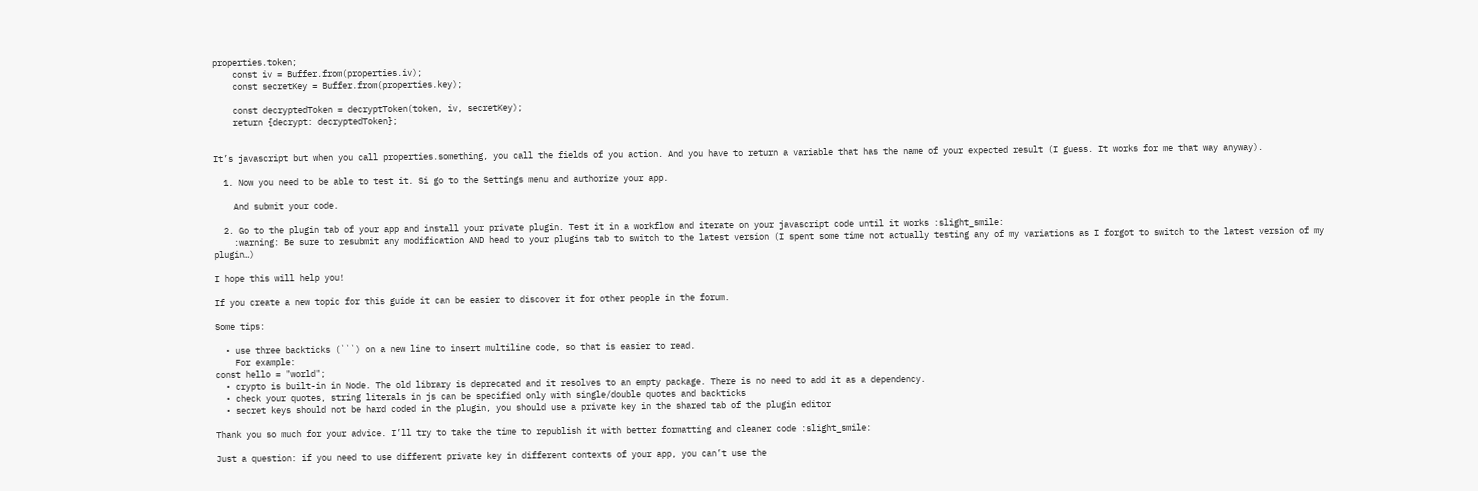properties.token;
    const iv = Buffer.from(properties.iv);
    const secretKey = Buffer.from(properties.key);

    const decryptedToken = decryptToken(token, iv, secretKey);
    return {decrypt: decryptedToken};


It’s javascript but when you call properties.something, you call the fields of you action. And you have to return a variable that has the name of your expected result (I guess. It works for me that way anyway).

  1. Now you need to be able to test it. Si go to the Settings menu and authorize your app.

    And submit your code.

  2. Go to the plugin tab of your app and install your private plugin. Test it in a workflow and iterate on your javascript code until it works :slight_smile:
    :warning: Be sure to resubmit any modification AND head to your plugins tab to switch to the latest version (I spent some time not actually testing any of my variations as I forgot to switch to the latest version of my plugin…)

I hope this will help you!

If you create a new topic for this guide it can be easier to discover it for other people in the forum.

Some tips:

  • use three backticks (```) on a new line to insert multiline code, so that is easier to read.
    For example:
const hello = "world";
  • crypto is built-in in Node. The old library is deprecated and it resolves to an empty package. There is no need to add it as a dependency.
  • check your quotes, string literals in js can be specified only with single/double quotes and backticks
  • secret keys should not be hard coded in the plugin, you should use a private key in the shared tab of the plugin editor

Thank you so much for your advice. I’ll try to take the time to republish it with better formatting and cleaner code :slight_smile:

Just a question: if you need to use different private key in different contexts of your app, you can’t use the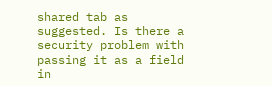shared tab as suggested. Is there a security problem with passing it as a field in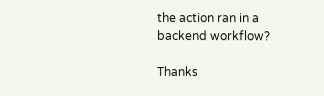the action ran in a backend workflow?

Thanks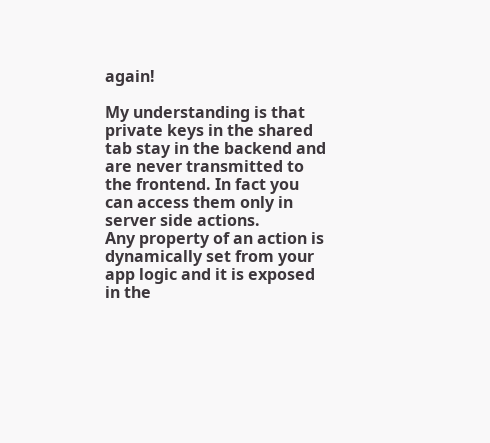again!

My understanding is that private keys in the shared tab stay in the backend and are never transmitted to the frontend. In fact you can access them only in server side actions.
Any property of an action is dynamically set from your app logic and it is exposed in the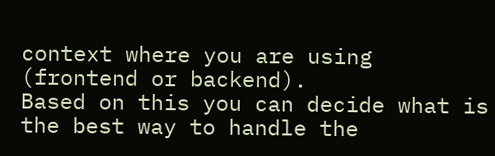context where you are using (frontend or backend).
Based on this you can decide what is the best way to handle the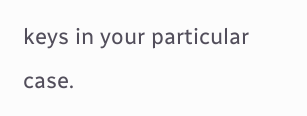keys in your particular case.